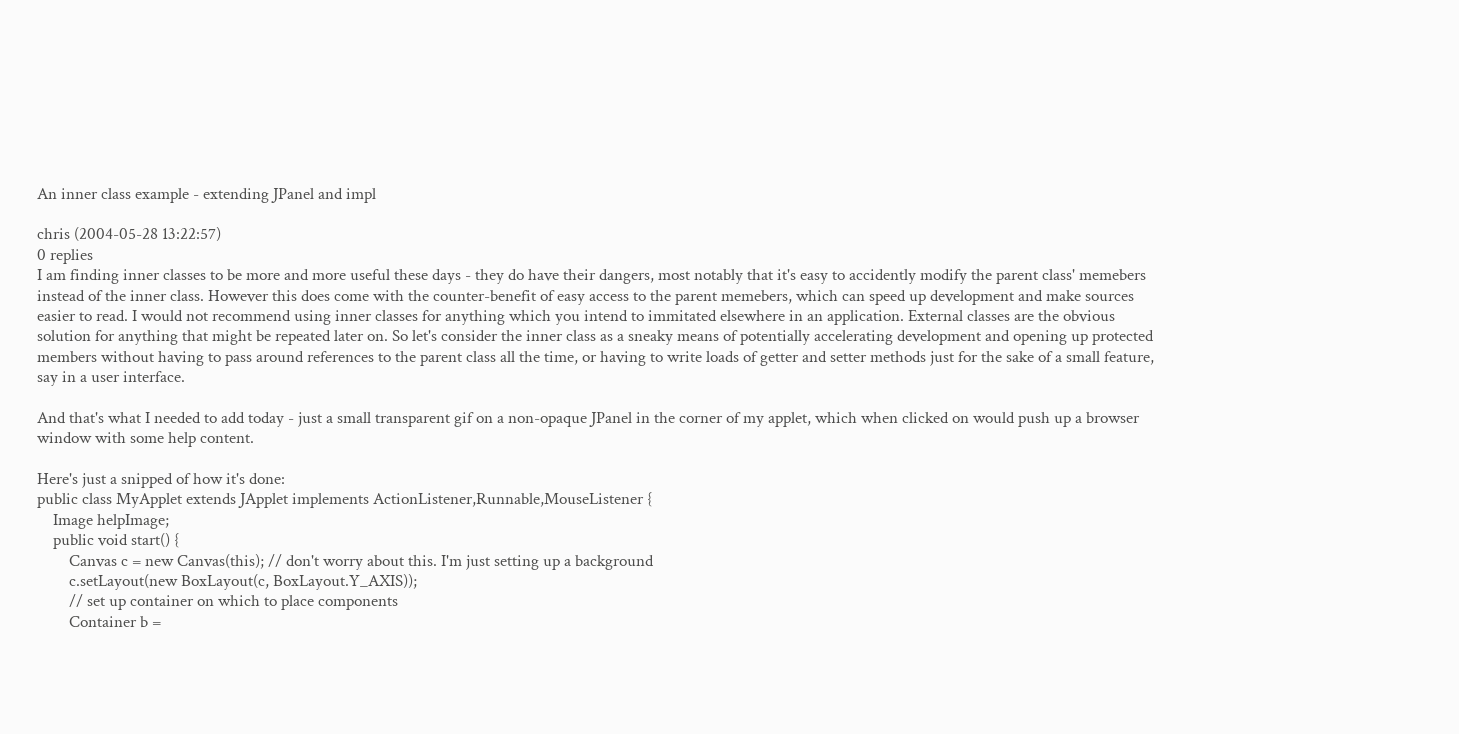An inner class example - extending JPanel and impl

chris (2004-05-28 13:22:57)
0 replies
I am finding inner classes to be more and more useful these days - they do have their dangers, most notably that it's easy to accidently modify the parent class' memebers instead of the inner class. However this does come with the counter-benefit of easy access to the parent memebers, which can speed up development and make sources easier to read. I would not recommend using inner classes for anything which you intend to immitated elsewhere in an application. External classes are the obvious solution for anything that might be repeated later on. So let's consider the inner class as a sneaky means of potentially accelerating development and opening up protected members without having to pass around references to the parent class all the time, or having to write loads of getter and setter methods just for the sake of a small feature, say in a user interface.

And that's what I needed to add today - just a small transparent gif on a non-opaque JPanel in the corner of my applet, which when clicked on would push up a browser window with some help content.

Here's just a snipped of how it's done:
public class MyApplet extends JApplet implements ActionListener,Runnable,MouseListener {
    Image helpImage;
    public void start() {
        Canvas c = new Canvas(this); // don't worry about this. I'm just setting up a background
        c.setLayout(new BoxLayout(c, BoxLayout.Y_AXIS));
        // set up container on which to place components
        Container b =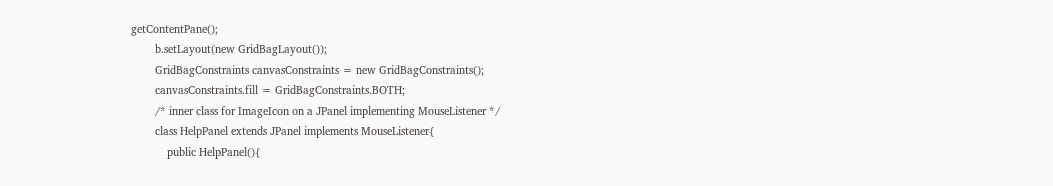getContentPane();
        b.setLayout(new GridBagLayout());
        GridBagConstraints canvasConstraints = new GridBagConstraints();
        canvasConstraints.fill = GridBagConstraints.BOTH;
        /* inner class for ImageIcon on a JPanel implementing MouseListener */
        class HelpPanel extends JPanel implements MouseListener{
            public HelpPanel(){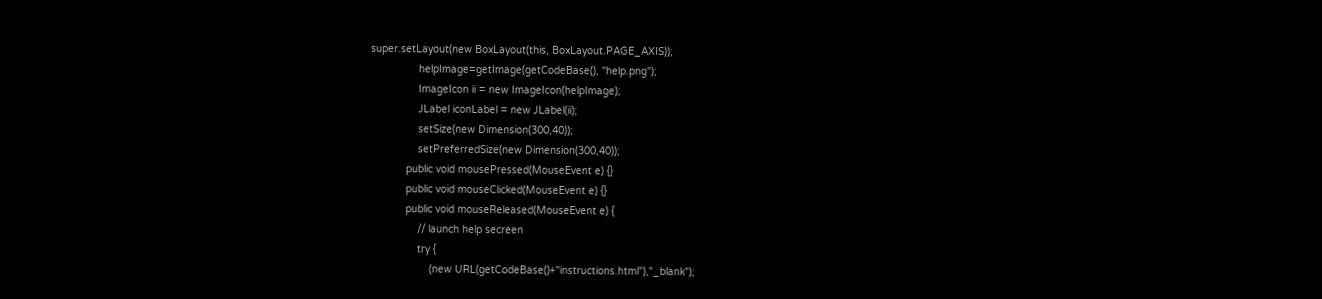super.setLayout(new BoxLayout(this, BoxLayout.PAGE_AXIS));
                helpImage=getImage(getCodeBase(), "help.png");
                ImageIcon ii = new ImageIcon(helpImage);
                JLabel iconLabel = new JLabel(ii);
                setSize(new Dimension(300,40));
                setPreferredSize(new Dimension(300,40));
            public void mousePressed(MouseEvent e) {}
            public void mouseClicked(MouseEvent e) {}
            public void mouseReleased(MouseEvent e) {
                // launch help secreen
                try {
                    (new URL(getCodeBase()+"instructions.html"),"_blank");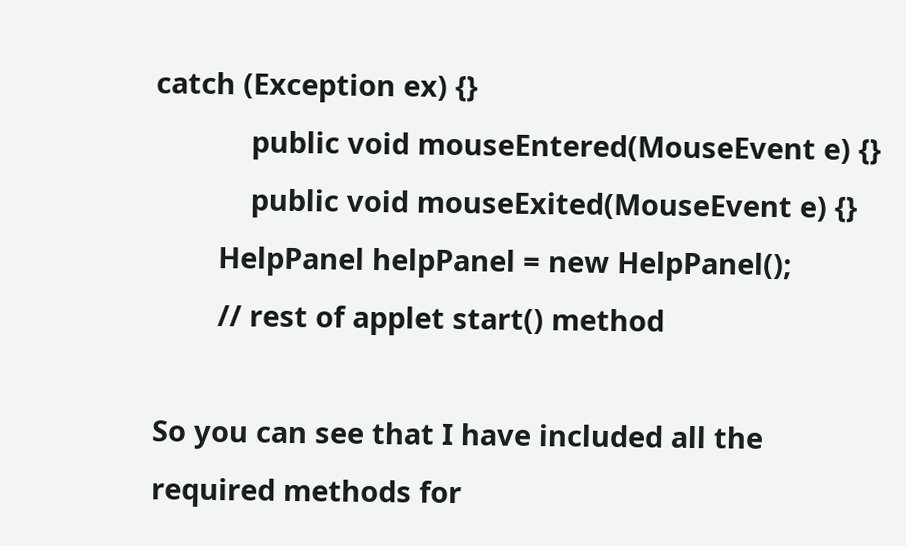catch (Exception ex) {}
            public void mouseEntered(MouseEvent e) {}
            public void mouseExited(MouseEvent e) {}
        HelpPanel helpPanel = new HelpPanel();
        // rest of applet start() method

So you can see that I have included all the required methods for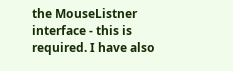the MouseListner interface - this is required. I have also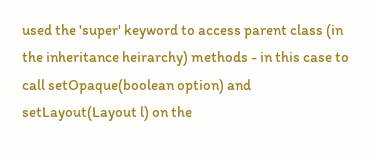used the 'super' keyword to access parent class (in the inheritance heirarchy) methods - in this case to call setOpaque(boolean option) and setLayout(Layout l) on the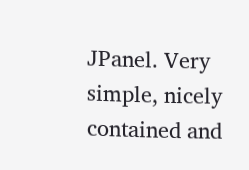JPanel. Very simple, nicely contained and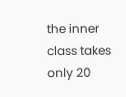the inner class takes only 20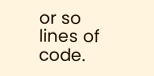or so lines of code.